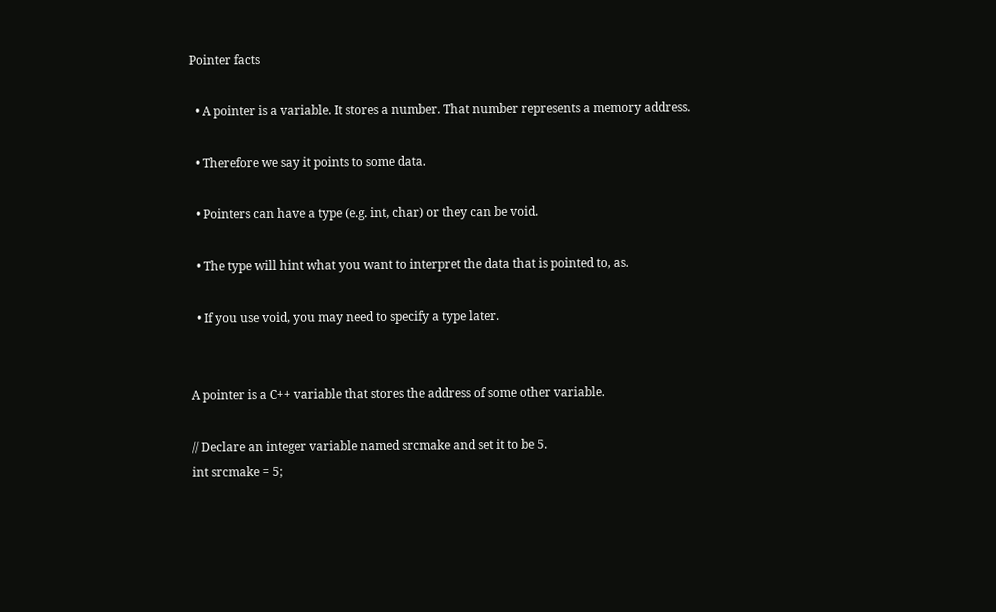Pointer facts

  • A pointer is a variable. It stores a number. That number represents a memory address.

  • Therefore we say it points to some data.

  • Pointers can have a type (e.g. int, char) or they can be void.

  • The type will hint what you want to interpret the data that is pointed to, as.

  • If you use void, you may need to specify a type later.


A pointer is a C++ variable that stores the address of some other variable.

// Declare an integer variable named srcmake and set it to be 5.
int srcmake = 5;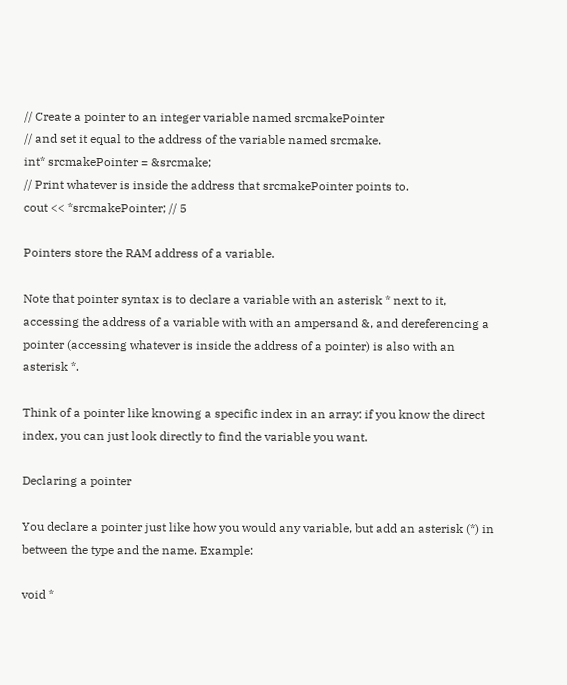// Create a pointer to an integer variable named srcmakePointer
// and set it equal to the address of the variable named srcmake.
int* srcmakePointer = &srcmake;
// Print whatever is inside the address that srcmakePointer points to.
cout << *srcmakePointer; // 5

Pointers store the RAM address of a variable.

Note that pointer syntax is to declare a variable with an asterisk * next to it, accessing the address of a variable with with an ampersand &, and dereferencing a pointer (accessing whatever is inside the address of a pointer) is also with an asterisk *.

Think of a pointer like knowing a specific index in an array: if you know the direct index, you can just look directly to find the variable you want.

Declaring a pointer

You declare a pointer just like how you would any variable, but add an asterisk (*) in between the type and the name. Example:

void *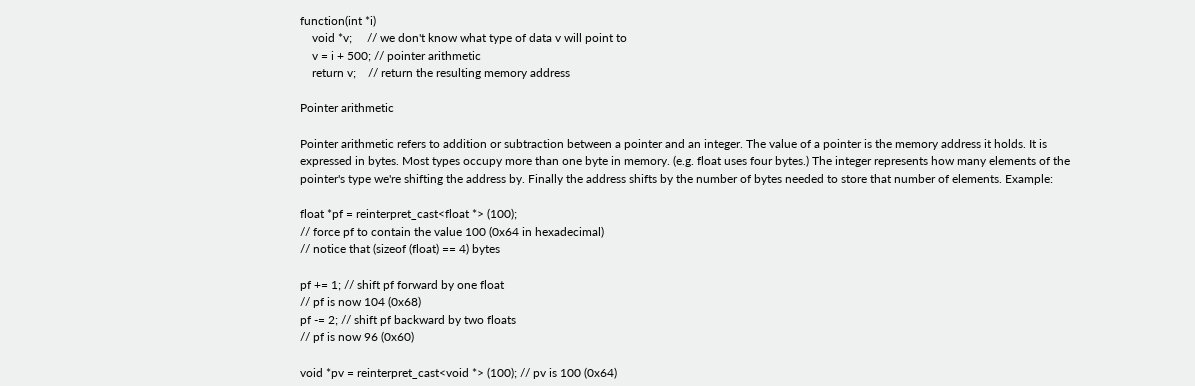function(int *i)
    void *v;     // we don't know what type of data v will point to
    v = i + 500; // pointer arithmetic
    return v;    // return the resulting memory address

Pointer arithmetic

Pointer arithmetic refers to addition or subtraction between a pointer and an integer. The value of a pointer is the memory address it holds. It is expressed in bytes. Most types occupy more than one byte in memory. (e.g. float uses four bytes.) The integer represents how many elements of the pointer's type we're shifting the address by. Finally the address shifts by the number of bytes needed to store that number of elements. Example:

float *pf = reinterpret_cast<float *> (100);
// force pf to contain the value 100 (0x64 in hexadecimal)
// notice that (sizeof (float) == 4) bytes

pf += 1; // shift pf forward by one float
// pf is now 104 (0x68)
pf -= 2; // shift pf backward by two floats
// pf is now 96 (0x60)

void *pv = reinterpret_cast<void *> (100); // pv is 100 (0x64)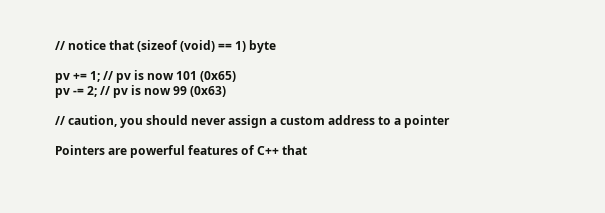// notice that (sizeof (void) == 1) byte

pv += 1; // pv is now 101 (0x65)
pv -= 2; // pv is now 99 (0x63)

// caution, you should never assign a custom address to a pointer

Pointers are powerful features of C++ that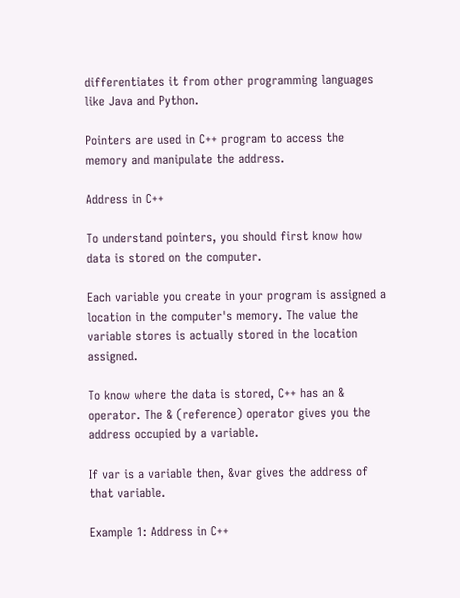differentiates it from other programming languages like Java and Python.

Pointers are used in C++ program to access the memory and manipulate the address.

Address in C++

To understand pointers, you should first know how data is stored on the computer.

Each variable you create in your program is assigned a location in the computer's memory. The value the variable stores is actually stored in the location assigned.

To know where the data is stored, C++ has an & operator. The & (reference) operator gives you the address occupied by a variable.

If var is a variable then, &var gives the address of that variable.

Example 1: Address in C++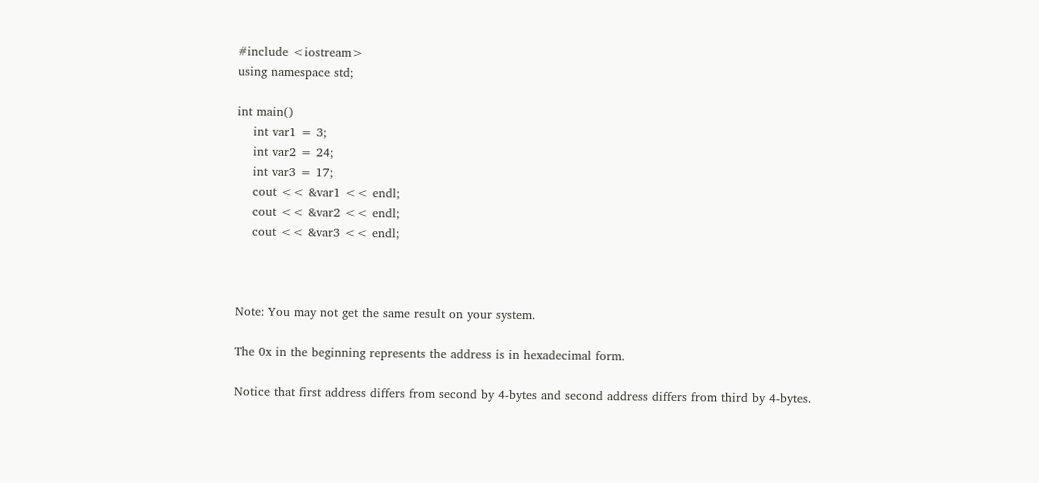#include <iostream>
using namespace std;

int main()
    int var1 = 3;
    int var2 = 24;
    int var3 = 17;
    cout << &var1 << endl;
    cout << &var2 << endl;
    cout << &var3 << endl;



Note: You may not get the same result on your system.

The 0x in the beginning represents the address is in hexadecimal form.

Notice that first address differs from second by 4-bytes and second address differs from third by 4-bytes.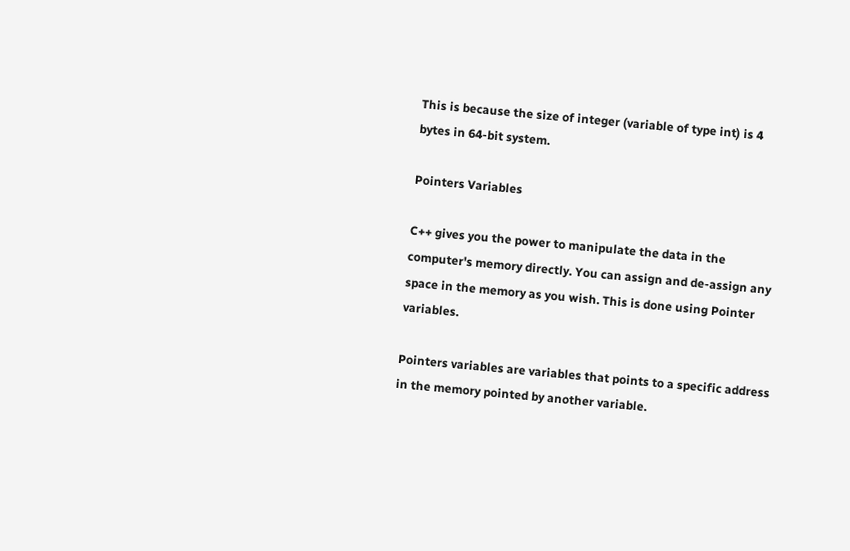This is because the size of integer (variable of type int) is 4 bytes in 64-bit system.

Pointers Variables

C++ gives you the power to manipulate the data in the computer's memory directly. You can assign and de-assign any space in the memory as you wish. This is done using Pointer variables.

Pointers variables are variables that points to a specific address in the memory pointed by another variable.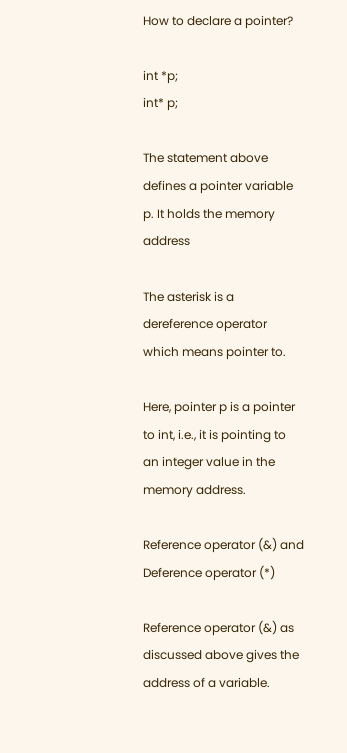How to declare a pointer?

int *p;
int* p;

The statement above defines a pointer variable p. It holds the memory address

The asterisk is a dereference operator which means pointer to.

Here, pointer p is a pointer to int, i.e., it is pointing to an integer value in the memory address.

Reference operator (&) and Deference operator (*)

Reference operator (&) as discussed above gives the address of a variable.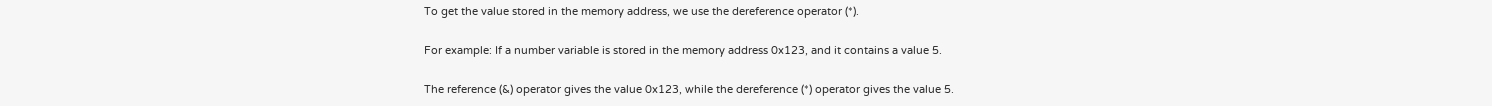To get the value stored in the memory address, we use the dereference operator (*).

For example: If a number variable is stored in the memory address 0x123, and it contains a value 5.

The reference (&) operator gives the value 0x123, while the dereference (*) operator gives the value 5.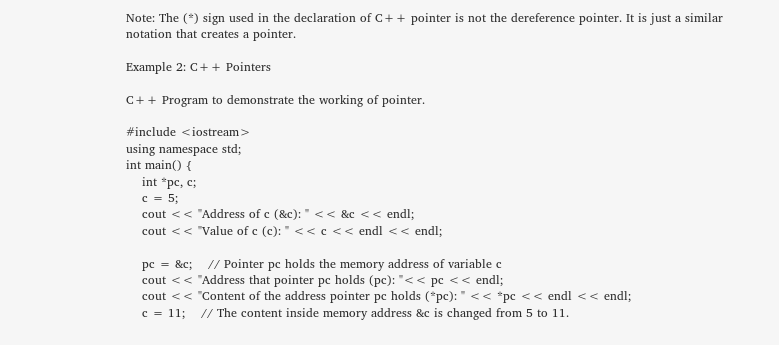Note: The (*) sign used in the declaration of C++ pointer is not the dereference pointer. It is just a similar notation that creates a pointer.

Example 2: C++ Pointers

C++ Program to demonstrate the working of pointer.

#include <iostream>
using namespace std;
int main() {
    int *pc, c;
    c = 5;
    cout << "Address of c (&c): " << &c << endl;
    cout << "Value of c (c): " << c << endl << endl;

    pc = &c;    // Pointer pc holds the memory address of variable c
    cout << "Address that pointer pc holds (pc): "<< pc << endl;
    cout << "Content of the address pointer pc holds (*pc): " << *pc << endl << endl;
    c = 11;    // The content inside memory address &c is changed from 5 to 11.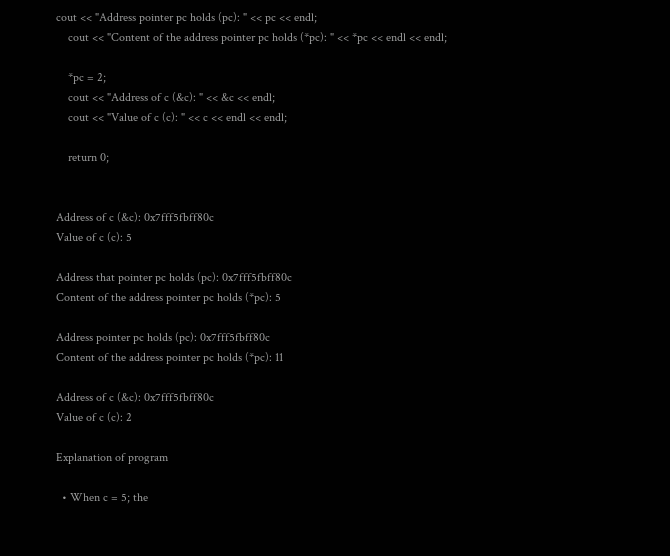cout << "Address pointer pc holds (pc): " << pc << endl;
    cout << "Content of the address pointer pc holds (*pc): " << *pc << endl << endl;

    *pc = 2;
    cout << "Address of c (&c): " << &c << endl;
    cout << "Value of c (c): " << c << endl << endl;

    return 0;


Address of c (&c): 0x7fff5fbff80c
Value of c (c): 5

Address that pointer pc holds (pc): 0x7fff5fbff80c
Content of the address pointer pc holds (*pc): 5

Address pointer pc holds (pc): 0x7fff5fbff80c
Content of the address pointer pc holds (*pc): 11

Address of c (&c): 0x7fff5fbff80c
Value of c (c): 2

Explanation of program

  • When c = 5; the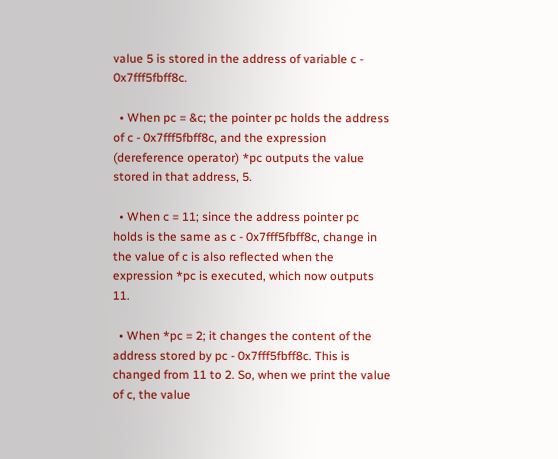value 5 is stored in the address of variable c - 0x7fff5fbff8c.

  • When pc = &c; the pointer pc holds the address of c - 0x7fff5fbff8c, and the expression (dereference operator) *pc outputs the value stored in that address, 5.

  • When c = 11; since the address pointer pc holds is the same as c - 0x7fff5fbff8c, change in the value of c is also reflected when the expression *pc is executed, which now outputs 11.

  • When *pc = 2; it changes the content of the address stored by pc - 0x7fff5fbff8c. This is changed from 11 to 2. So, when we print the value of c, the value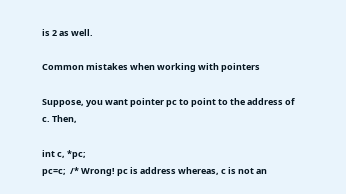is 2 as well.

Common mistakes when working with pointers

Suppose, you want pointer pc to point to the address of c. Then,

int c, *pc;
pc=c;  /* Wrong! pc is address whereas, c is not an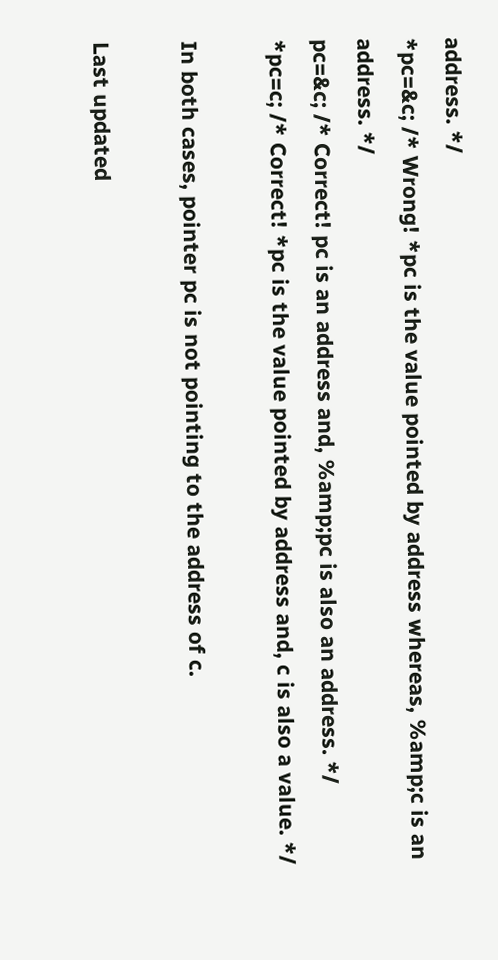address. */
*pc=&c; /* Wrong! *pc is the value pointed by address whereas, %amp;c is an address. */
pc=&c; /* Correct! pc is an address and, %amp;pc is also an address. */
*pc=c; /* Correct! *pc is the value pointed by address and, c is also a value. */

In both cases, pointer pc is not pointing to the address of c.

Last updated